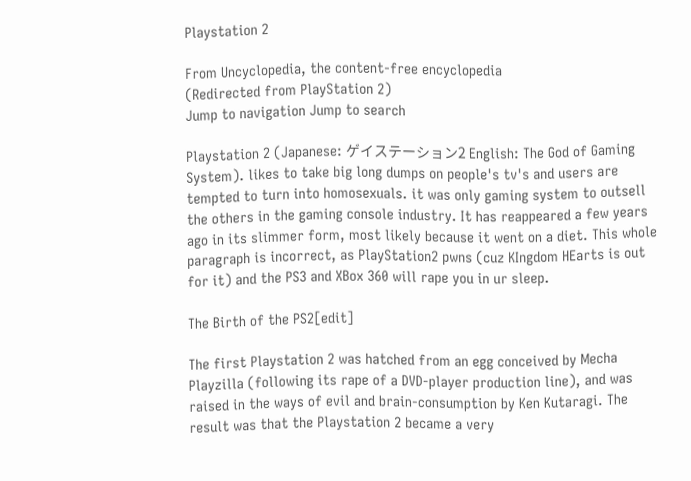Playstation 2

From Uncyclopedia, the content-free encyclopedia
(Redirected from PlayStation 2)
Jump to navigation Jump to search

Playstation 2 (Japanese: ゲイステーション2 English: The God of Gaming System). likes to take big long dumps on people's tv's and users are tempted to turn into homosexuals. it was only gaming system to outsell the others in the gaming console industry. It has reappeared a few years ago in its slimmer form, most likely because it went on a diet. This whole paragraph is incorrect, as PlayStation2 pwns (cuz KIngdom HEarts is out for it) and the PS3 and XBox 360 will rape you in ur sleep.

The Birth of the PS2[edit]

The first Playstation 2 was hatched from an egg conceived by Mecha Playzilla (following its rape of a DVD-player production line), and was raised in the ways of evil and brain-consumption by Ken Kutaragi. The result was that the Playstation 2 became a very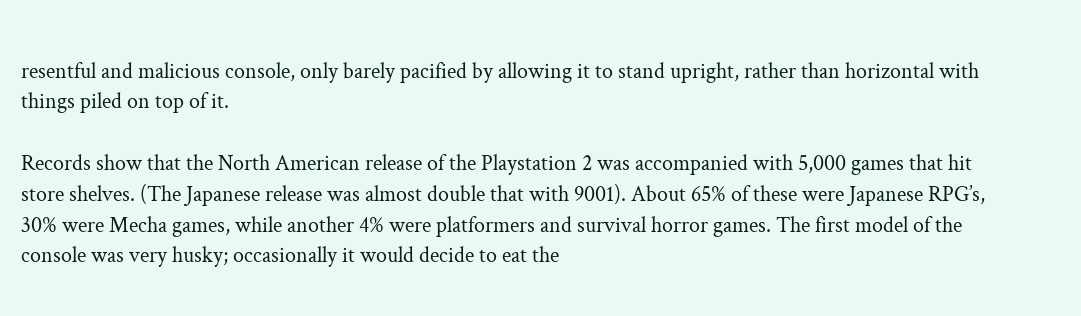resentful and malicious console, only barely pacified by allowing it to stand upright, rather than horizontal with things piled on top of it.

Records show that the North American release of the Playstation 2 was accompanied with 5,000 games that hit store shelves. (The Japanese release was almost double that with 9001). About 65% of these were Japanese RPG’s, 30% were Mecha games, while another 4% were platformers and survival horror games. The first model of the console was very husky; occasionally it would decide to eat the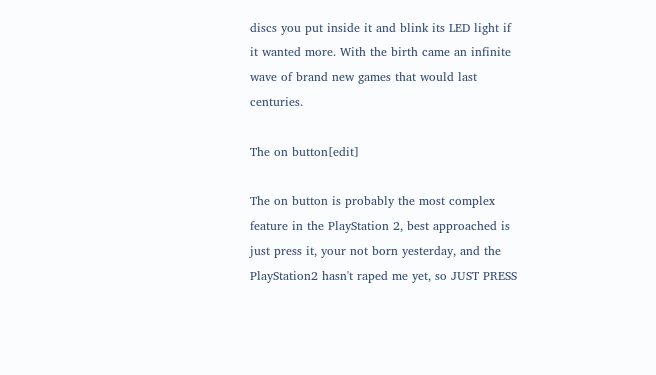discs you put inside it and blink its LED light if it wanted more. With the birth came an infinite wave of brand new games that would last centuries.

The on button[edit]

The on button is probably the most complex feature in the PlayStation 2, best approached is just press it, your not born yesterday, and the PlayStation2 hasn't raped me yet, so JUST PRESS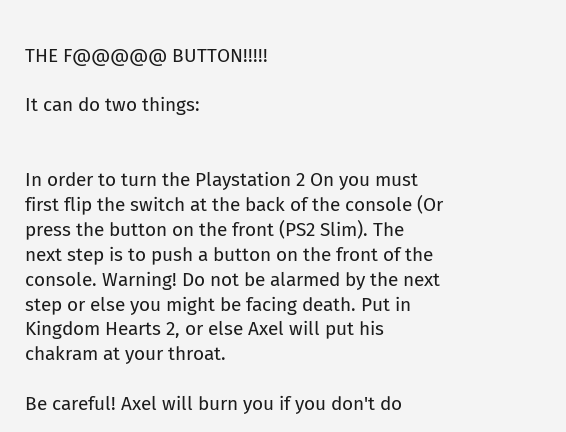THE F@@@@@ BUTTON!!!!!

It can do two things:


In order to turn the Playstation 2 On you must first flip the switch at the back of the console (Or press the button on the front (PS2 Slim). The next step is to push a button on the front of the console. Warning! Do not be alarmed by the next step or else you might be facing death. Put in Kingdom Hearts 2, or else Axel will put his chakram at your throat.

Be careful! Axel will burn you if you don't do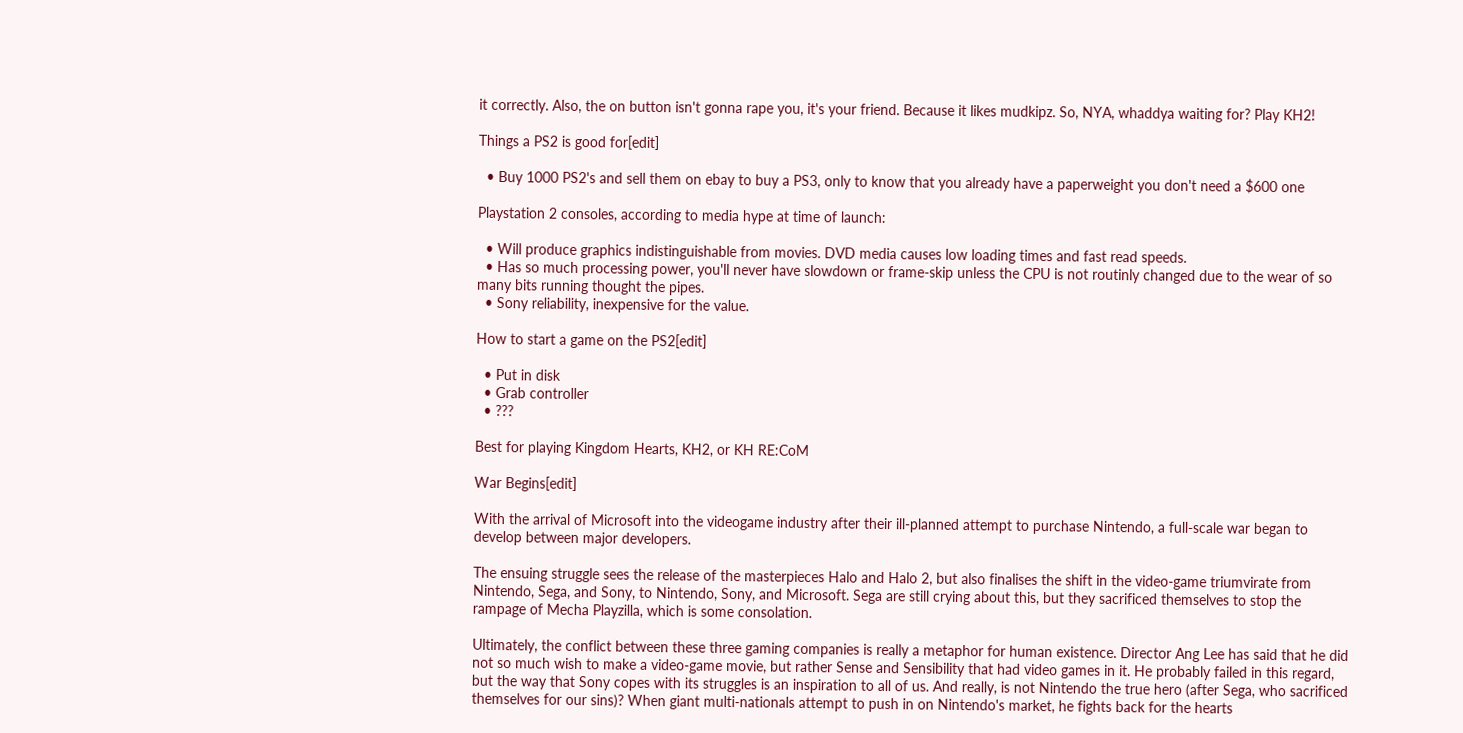it correctly. Also, the on button isn't gonna rape you, it's your friend. Because it likes mudkipz. So, NYA, whaddya waiting for? Play KH2!

Things a PS2 is good for[edit]

  • Buy 1000 PS2's and sell them on ebay to buy a PS3, only to know that you already have a paperweight you don't need a $600 one

Playstation 2 consoles, according to media hype at time of launch:

  • Will produce graphics indistinguishable from movies. DVD media causes low loading times and fast read speeds.
  • Has so much processing power, you'll never have slowdown or frame-skip unless the CPU is not routinly changed due to the wear of so many bits running thought the pipes.
  • Sony reliability, inexpensive for the value.

How to start a game on the PS2[edit]

  • Put in disk
  • Grab controller
  • ???

Best for playing Kingdom Hearts, KH2, or KH RE:CoM

War Begins[edit]

With the arrival of Microsoft into the videogame industry after their ill-planned attempt to purchase Nintendo, a full-scale war began to develop between major developers.

The ensuing struggle sees the release of the masterpieces Halo and Halo 2, but also finalises the shift in the video-game triumvirate from Nintendo, Sega, and Sony, to Nintendo, Sony, and Microsoft. Sega are still crying about this, but they sacrificed themselves to stop the rampage of Mecha Playzilla, which is some consolation.

Ultimately, the conflict between these three gaming companies is really a metaphor for human existence. Director Ang Lee has said that he did not so much wish to make a video-game movie, but rather Sense and Sensibility that had video games in it. He probably failed in this regard, but the way that Sony copes with its struggles is an inspiration to all of us. And really, is not Nintendo the true hero (after Sega, who sacrificed themselves for our sins)? When giant multi-nationals attempt to push in on Nintendo's market, he fights back for the hearts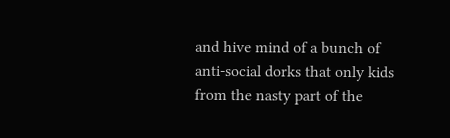and hive mind of a bunch of anti-social dorks that only kids from the nasty part of the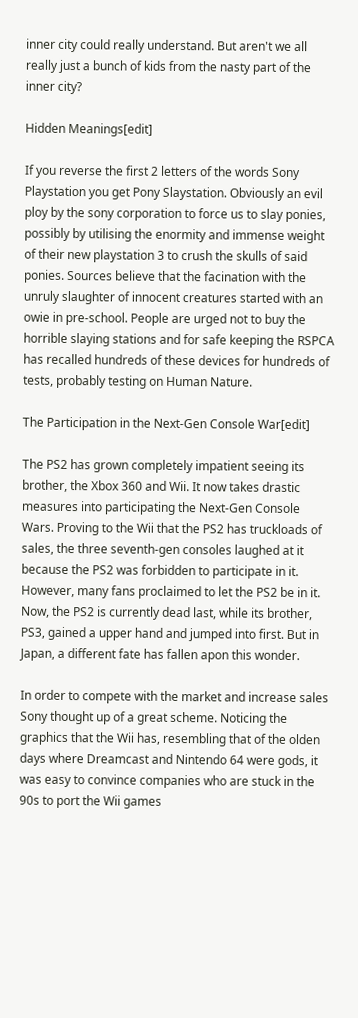inner city could really understand. But aren't we all really just a bunch of kids from the nasty part of the inner city?

Hidden Meanings[edit]

If you reverse the first 2 letters of the words Sony Playstation you get Pony Slaystation. Obviously an evil ploy by the sony corporation to force us to slay ponies, possibly by utilising the enormity and immense weight of their new playstation 3 to crush the skulls of said ponies. Sources believe that the facination with the unruly slaughter of innocent creatures started with an owie in pre-school. People are urged not to buy the horrible slaying stations and for safe keeping the RSPCA has recalled hundreds of these devices for hundreds of tests, probably testing on Human Nature.

The Participation in the Next-Gen Console War[edit]

The PS2 has grown completely impatient seeing its brother, the Xbox 360 and Wii. It now takes drastic measures into participating the Next-Gen Console Wars. Proving to the Wii that the PS2 has truckloads of sales, the three seventh-gen consoles laughed at it because the PS2 was forbidden to participate in it. However, many fans proclaimed to let the PS2 be in it. Now, the PS2 is currently dead last, while its brother, PS3, gained a upper hand and jumped into first. But in Japan, a different fate has fallen apon this wonder.

In order to compete with the market and increase sales Sony thought up of a great scheme. Noticing the graphics that the Wii has, resembling that of the olden days where Dreamcast and Nintendo 64 were gods, it was easy to convince companies who are stuck in the 90s to port the Wii games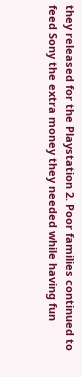they released for the Playstation 2. Poor families continued to feed Sony the extra money they needed while having fun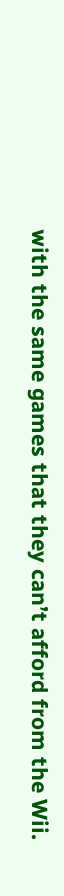with the same games that they can’t afford from the Wii.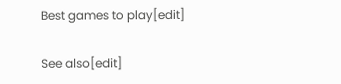Best games to play[edit]

See also[edit]